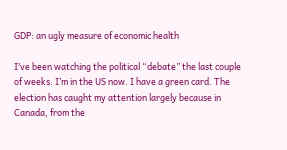GDP: an ugly measure of economic health

I’ve been watching the political “debate” the last couple of weeks. I’m in the US now. I have a green card. The election has caught my attention largely because in Canada, from the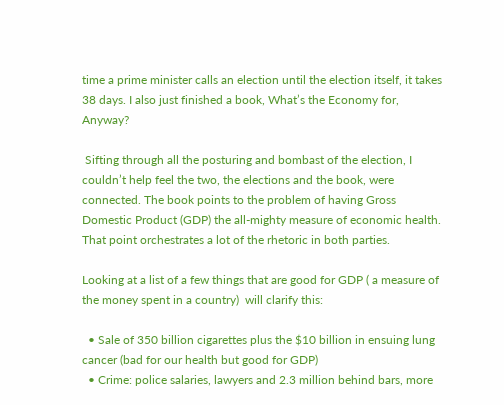time a prime minister calls an election until the election itself, it takes 38 days. I also just finished a book, What’s the Economy for, Anyway?

 Sifting through all the posturing and bombast of the election, I couldn’t help feel the two, the elections and the book, were connected. The book points to the problem of having Gross Domestic Product (GDP) the all-mighty measure of economic health. That point orchestrates a lot of the rhetoric in both parties.

Looking at a list of a few things that are good for GDP ( a measure of the money spent in a country)  will clarify this:

  • Sale of 350 billion cigarettes plus the $10 billion in ensuing lung cancer (bad for our health but good for GDP)
  • Crime: police salaries, lawyers and 2.3 million behind bars, more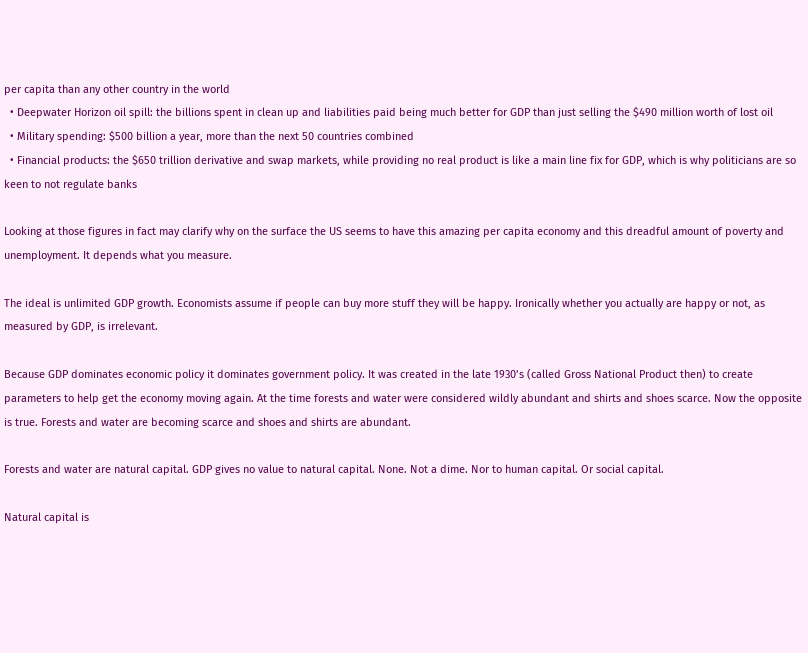per capita than any other country in the world
  • Deepwater Horizon oil spill: the billions spent in clean up and liabilities paid being much better for GDP than just selling the $490 million worth of lost oil
  • Military spending: $500 billion a year, more than the next 50 countries combined
  • Financial products: the $650 trillion derivative and swap markets, while providing no real product is like a main line fix for GDP, which is why politicians are so keen to not regulate banks

Looking at those figures in fact may clarify why on the surface the US seems to have this amazing per capita economy and this dreadful amount of poverty and unemployment. It depends what you measure.

The ideal is unlimited GDP growth. Economists assume if people can buy more stuff they will be happy. Ironically whether you actually are happy or not, as measured by GDP, is irrelevant.

Because GDP dominates economic policy it dominates government policy. It was created in the late 1930’s (called Gross National Product then) to create parameters to help get the economy moving again. At the time forests and water were considered wildly abundant and shirts and shoes scarce. Now the opposite is true. Forests and water are becoming scarce and shoes and shirts are abundant.

Forests and water are natural capital. GDP gives no value to natural capital. None. Not a dime. Nor to human capital. Or social capital.

Natural capital is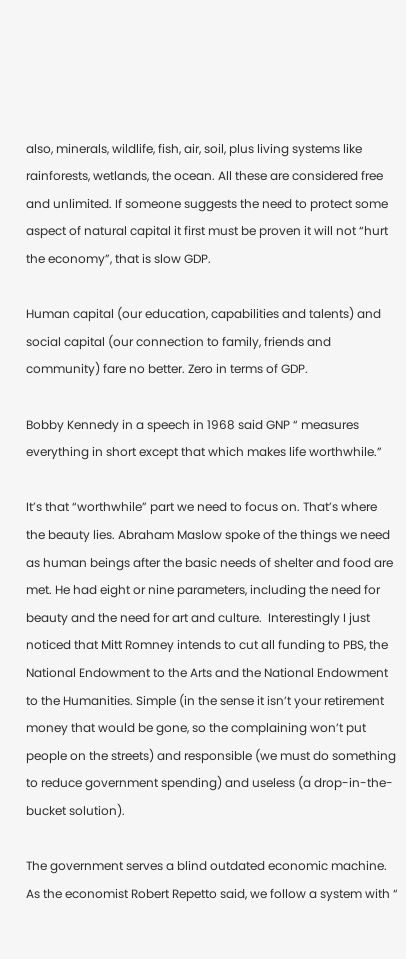also, minerals, wildlife, fish, air, soil, plus living systems like rainforests, wetlands, the ocean. All these are considered free and unlimited. If someone suggests the need to protect some aspect of natural capital it first must be proven it will not “hurt the economy”, that is slow GDP.

Human capital (our education, capabilities and talents) and social capital (our connection to family, friends and community) fare no better. Zero in terms of GDP.

Bobby Kennedy in a speech in 1968 said GNP “ measures everything in short except that which makes life worthwhile.”

It’s that “worthwhile” part we need to focus on. That’s where the beauty lies. Abraham Maslow spoke of the things we need as human beings after the basic needs of shelter and food are met. He had eight or nine parameters, including the need for beauty and the need for art and culture.  Interestingly I just noticed that Mitt Romney intends to cut all funding to PBS, the National Endowment to the Arts and the National Endowment to the Humanities. Simple (in the sense it isn’t your retirement money that would be gone, so the complaining won’t put people on the streets) and responsible (we must do something to reduce government spending) and useless (a drop-in-the-bucket solution).

The government serves a blind outdated economic machine. As the economist Robert Repetto said, we follow a system with “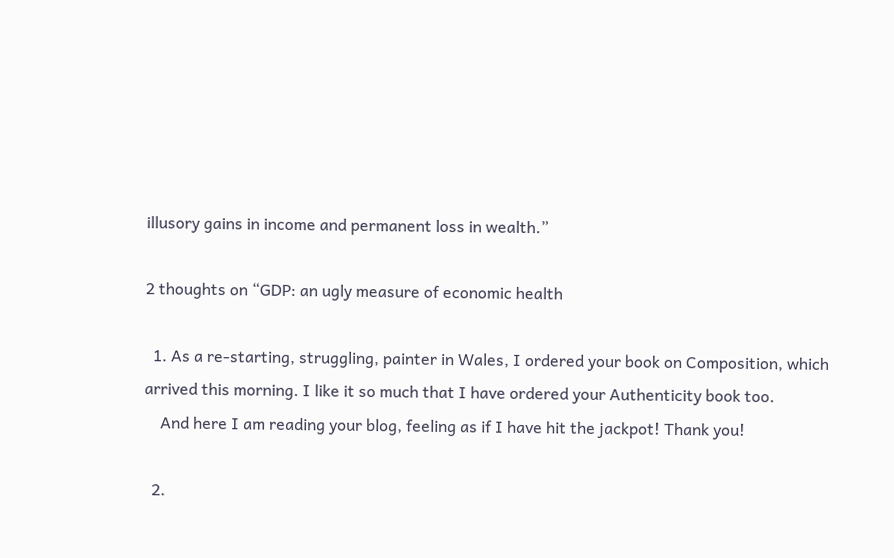illusory gains in income and permanent loss in wealth.”

2 thoughts on “GDP: an ugly measure of economic health

  1. As a re-starting, struggling, painter in Wales, I ordered your book on Composition, which arrived this morning. I like it so much that I have ordered your Authenticity book too.
    And here I am reading your blog, feeling as if I have hit the jackpot! Thank you!

  2.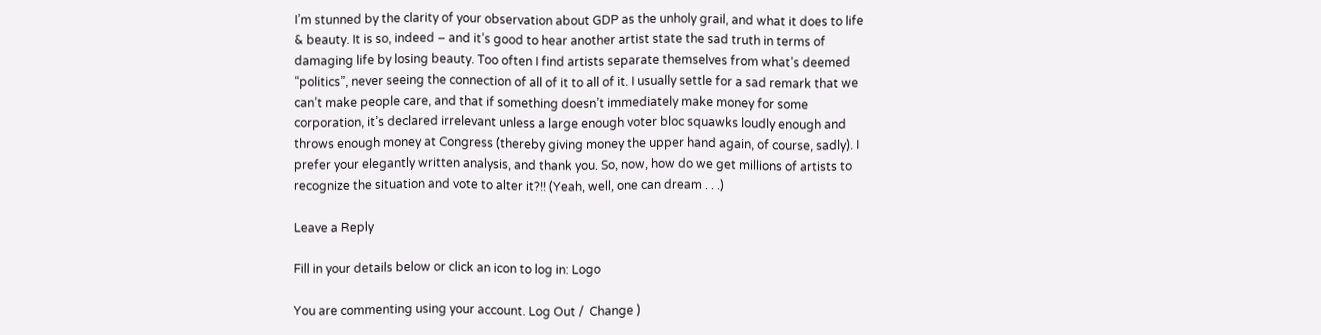I’m stunned by the clarity of your observation about GDP as the unholy grail, and what it does to life & beauty. It is so, indeed – and it’s good to hear another artist state the sad truth in terms of damaging life by losing beauty. Too often I find artists separate themselves from what’s deemed “politics”, never seeing the connection of all of it to all of it. I usually settle for a sad remark that we can’t make people care, and that if something doesn’t immediately make money for some corporation, it’s declared irrelevant unless a large enough voter bloc squawks loudly enough and throws enough money at Congress (thereby giving money the upper hand again, of course, sadly). I prefer your elegantly written analysis, and thank you. So, now, how do we get millions of artists to recognize the situation and vote to alter it?!! (Yeah, well, one can dream . . .)

Leave a Reply

Fill in your details below or click an icon to log in: Logo

You are commenting using your account. Log Out /  Change )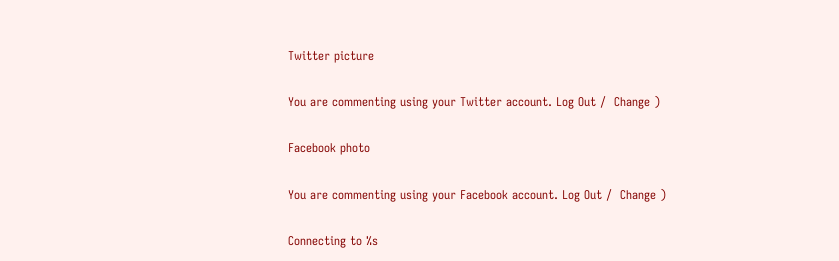Twitter picture

You are commenting using your Twitter account. Log Out /  Change )

Facebook photo

You are commenting using your Facebook account. Log Out /  Change )

Connecting to %s